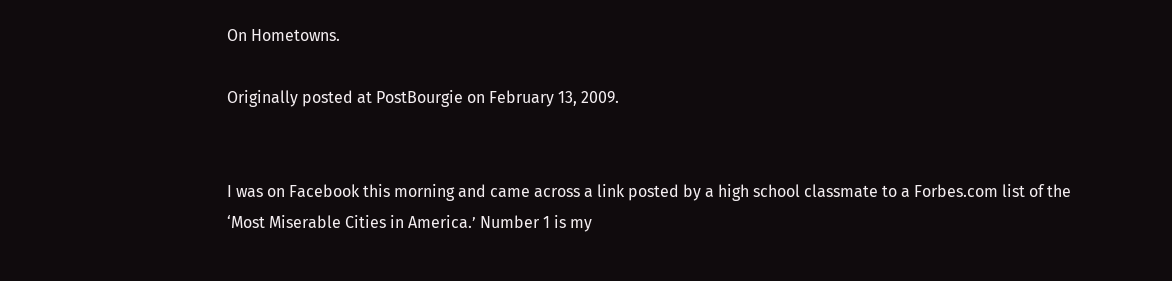On Hometowns.

Originally posted at PostBourgie on February 13, 2009.


I was on Facebook this morning and came across a link posted by a high school classmate to a Forbes.com list of the ‘Most Miserable Cities in America.’ Number 1 is my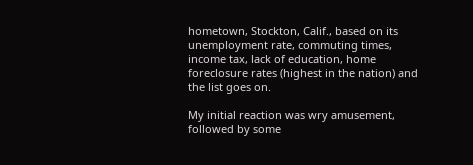hometown, Stockton, Calif., based on its unemployment rate, commuting times, income tax, lack of education, home foreclosure rates (highest in the nation) and the list goes on.

My initial reaction was wry amusement, followed by some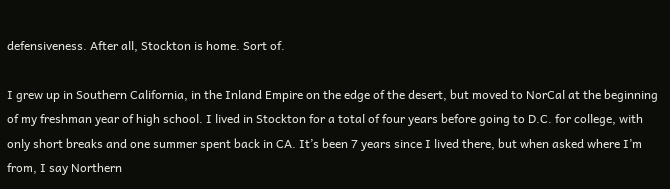defensiveness. After all, Stockton is home. Sort of.

I grew up in Southern California, in the Inland Empire on the edge of the desert, but moved to NorCal at the beginning of my freshman year of high school. I lived in Stockton for a total of four years before going to D.C. for college, with only short breaks and one summer spent back in CA. It’s been 7 years since I lived there, but when asked where I’m from, I say Northern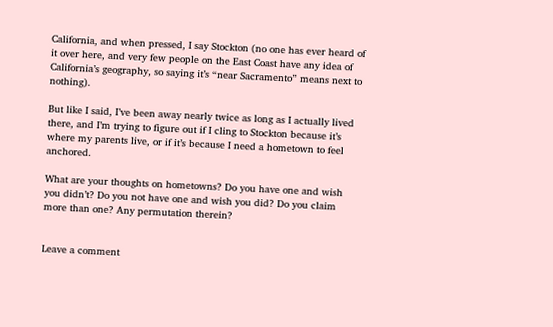California, and when pressed, I say Stockton (no one has ever heard of it over here, and very few people on the East Coast have any idea of California’s geography, so saying it’s “near Sacramento” means next to nothing).

But like I said, I’ve been away nearly twice as long as I actually lived there, and I’m trying to figure out if I cling to Stockton because it’s where my parents live, or if it’s because I need a hometown to feel anchored.

What are your thoughts on hometowns? Do you have one and wish you didn’t? Do you not have one and wish you did? Do you claim more than one? Any permutation therein?


Leave a comment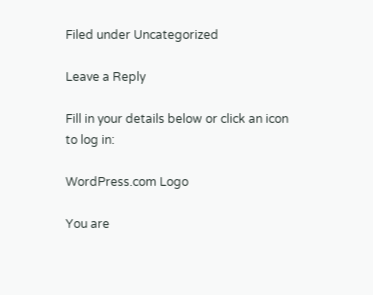Filed under Uncategorized

Leave a Reply

Fill in your details below or click an icon to log in:

WordPress.com Logo

You are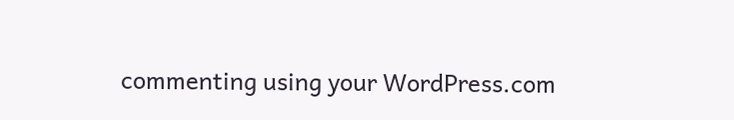commenting using your WordPress.com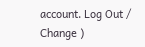account. Log Out /  Change )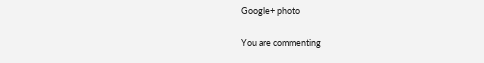Google+ photo

You are commenting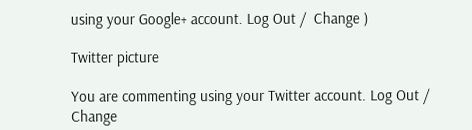using your Google+ account. Log Out /  Change )

Twitter picture

You are commenting using your Twitter account. Log Out /  Change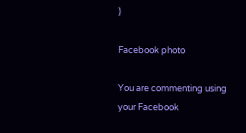)

Facebook photo

You are commenting using your Facebook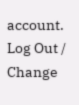account. Log Out /  Change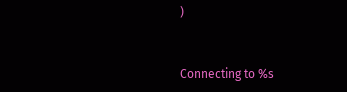)


Connecting to %s